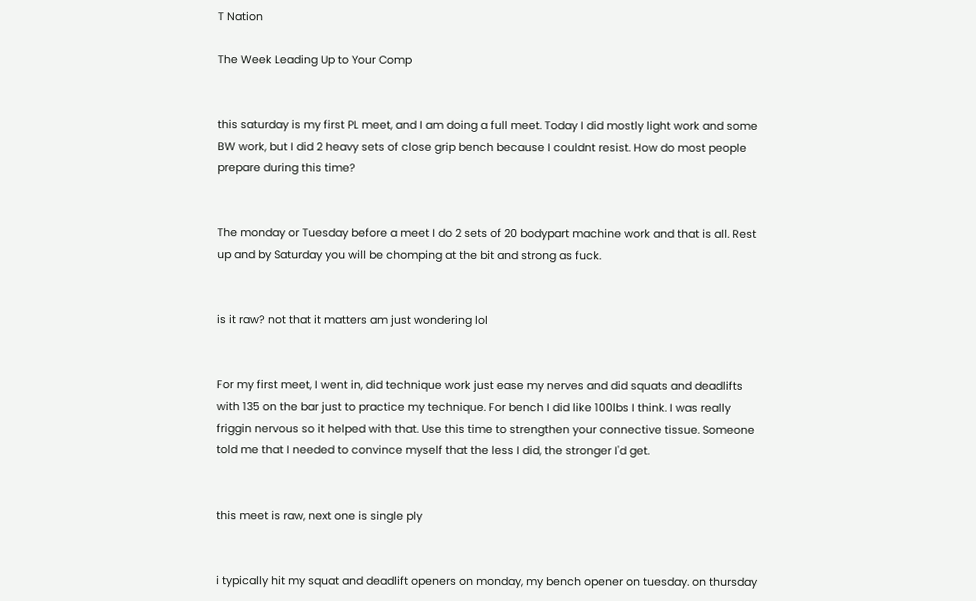T Nation

The Week Leading Up to Your Comp


this saturday is my first PL meet, and I am doing a full meet. Today I did mostly light work and some BW work, but I did 2 heavy sets of close grip bench because I couldnt resist. How do most people prepare during this time?


The monday or Tuesday before a meet I do 2 sets of 20 bodypart machine work and that is all. Rest up and by Saturday you will be chomping at the bit and strong as fuck.


is it raw? not that it matters am just wondering lol


For my first meet, I went in, did technique work just ease my nerves and did squats and deadlifts with 135 on the bar just to practice my technique. For bench I did like 100lbs I think. I was really friggin nervous so it helped with that. Use this time to strengthen your connective tissue. Someone told me that I needed to convince myself that the less I did, the stronger I'd get.


this meet is raw, next one is single ply


i typically hit my squat and deadlift openers on monday, my bench opener on tuesday. on thursday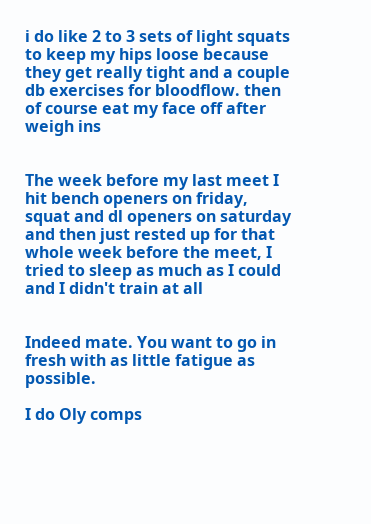i do like 2 to 3 sets of light squats to keep my hips loose because they get really tight and a couple db exercises for bloodflow. then of course eat my face off after weigh ins


The week before my last meet I hit bench openers on friday, squat and dl openers on saturday and then just rested up for that whole week before the meet, I tried to sleep as much as I could and I didn't train at all


Indeed mate. You want to go in fresh with as little fatigue as possible.

I do Oly comps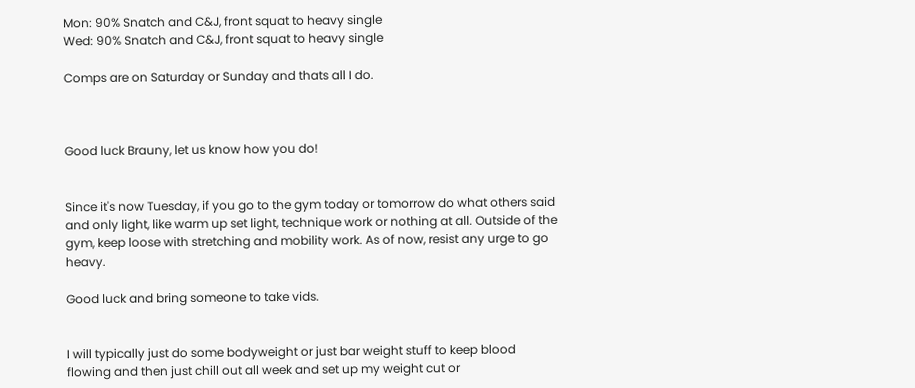Mon: 90% Snatch and C&J, front squat to heavy single
Wed: 90% Snatch and C&J, front squat to heavy single

Comps are on Saturday or Sunday and thats all I do.



Good luck Brauny, let us know how you do!


Since it's now Tuesday, if you go to the gym today or tomorrow do what others said and only light, like warm up set light, technique work or nothing at all. Outside of the gym, keep loose with stretching and mobility work. As of now, resist any urge to go heavy.

Good luck and bring someone to take vids.


I will typically just do some bodyweight or just bar weight stuff to keep blood flowing and then just chill out all week and set up my weight cut or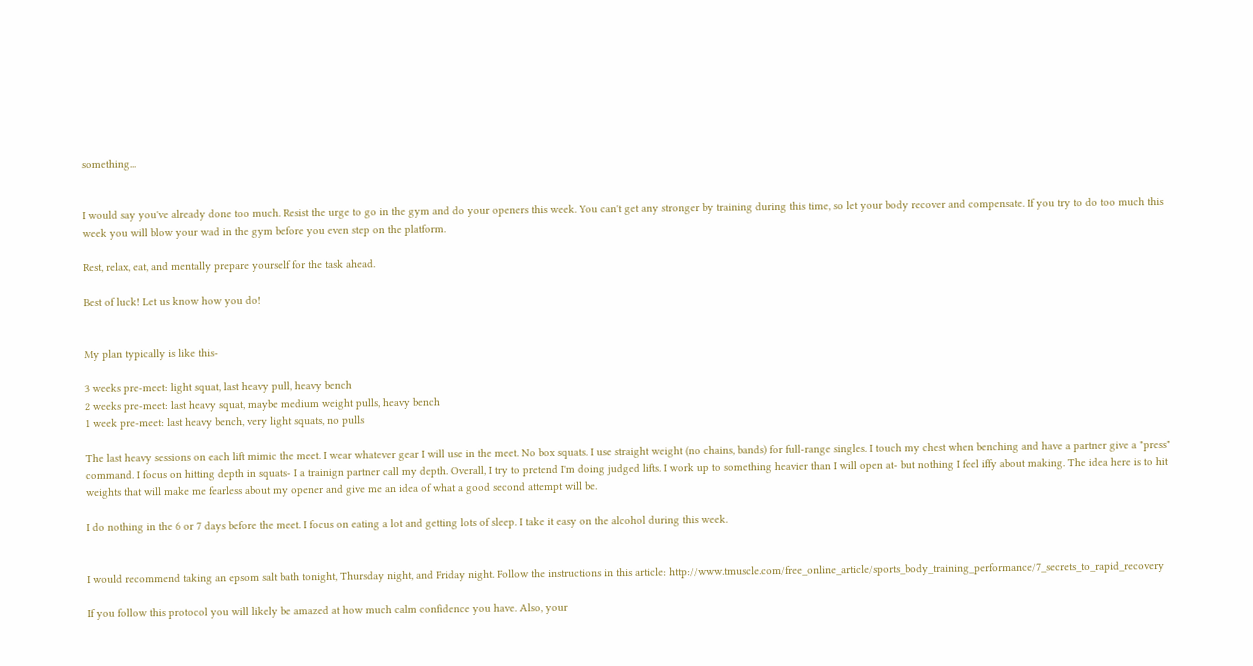something...


I would say you've already done too much. Resist the urge to go in the gym and do your openers this week. You can't get any stronger by training during this time, so let your body recover and compensate. If you try to do too much this week you will blow your wad in the gym before you even step on the platform.

Rest, relax, eat, and mentally prepare yourself for the task ahead.

Best of luck! Let us know how you do!


My plan typically is like this-

3 weeks pre-meet: light squat, last heavy pull, heavy bench
2 weeks pre-meet: last heavy squat, maybe medium weight pulls, heavy bench
1 week pre-meet: last heavy bench, very light squats, no pulls

The last heavy sessions on each lift mimic the meet. I wear whatever gear I will use in the meet. No box squats. I use straight weight (no chains, bands) for full-range singles. I touch my chest when benching and have a partner give a "press" command. I focus on hitting depth in squats- I a trainign partner call my depth. Overall, I try to pretend I'm doing judged lifts. I work up to something heavier than I will open at- but nothing I feel iffy about making. The idea here is to hit weights that will make me fearless about my opener and give me an idea of what a good second attempt will be.

I do nothing in the 6 or 7 days before the meet. I focus on eating a lot and getting lots of sleep. I take it easy on the alcohol during this week.


I would recommend taking an epsom salt bath tonight, Thursday night, and Friday night. Follow the instructions in this article: http://www.tmuscle.com/free_online_article/sports_body_training_performance/7_secrets_to_rapid_recovery

If you follow this protocol you will likely be amazed at how much calm confidence you have. Also, your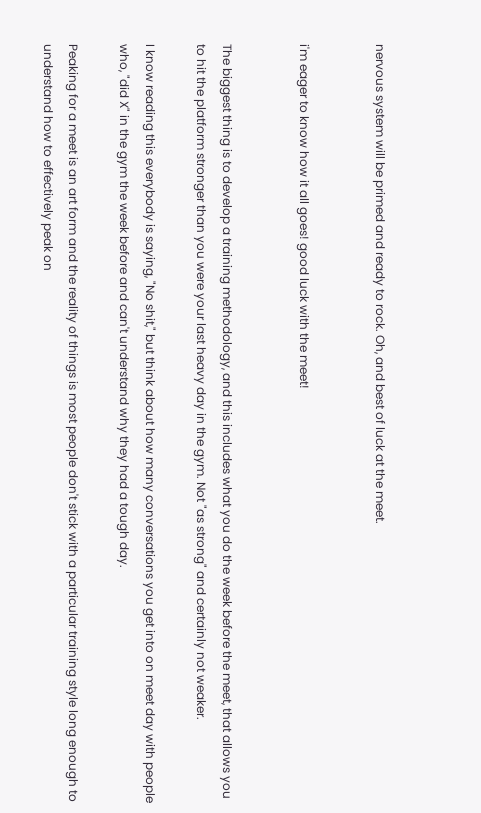nervous system will be primed and ready to rock. Oh, and best of luck at the meet.


i'm eager to know how it all goes! good luck with the meet!


The biggest thing is to develop a training methodology, and this includes what you do the week before the meet, that allows you to hit the platform stronger than you were your last heavy day in the gym. Not "as strong" and certainly not weaker.

I know reading this everybody is saying, "No shit," but think about how many conversations you get into on meet day with people who, "did X" in the gym the week before and can't understand why they had a tough day.

Peaking for a meet is an art form and the reality of things is most people don't stick with a particular training style long enough to understand how to effectively peak on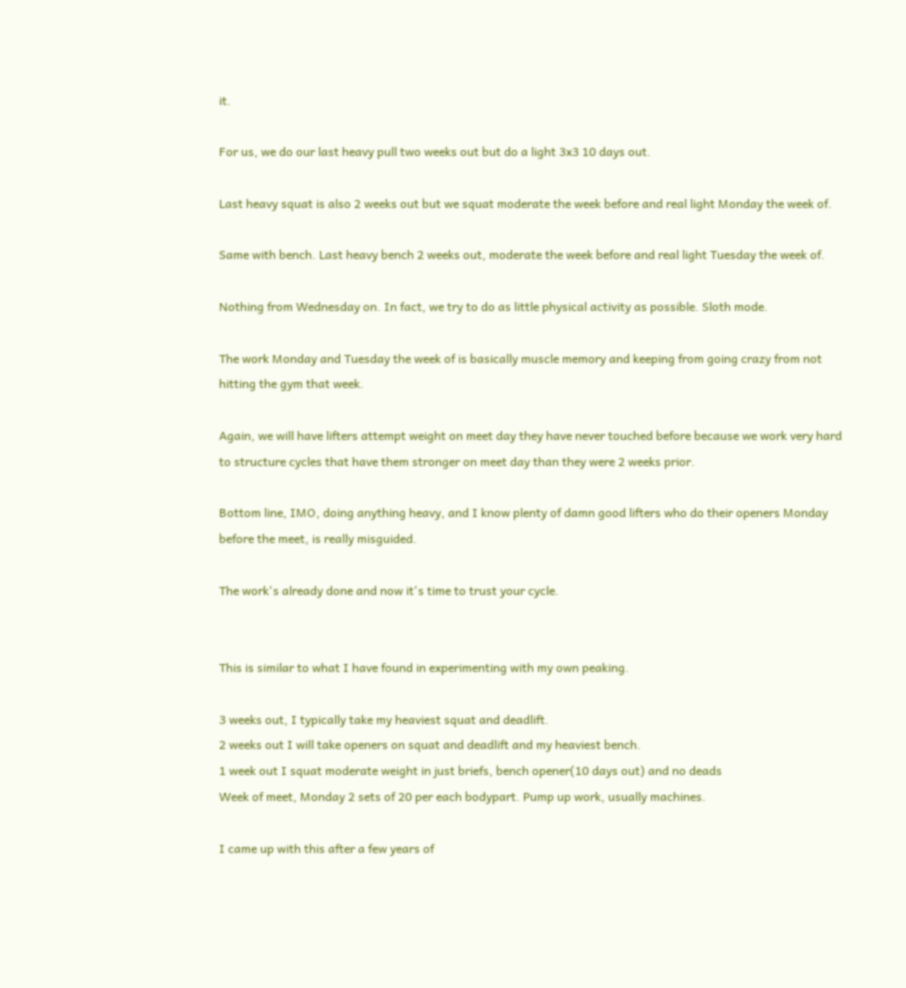it.

For us, we do our last heavy pull two weeks out but do a light 3x3 10 days out.

Last heavy squat is also 2 weeks out but we squat moderate the week before and real light Monday the week of.

Same with bench. Last heavy bench 2 weeks out, moderate the week before and real light Tuesday the week of.

Nothing from Wednesday on. In fact, we try to do as little physical activity as possible. Sloth mode.

The work Monday and Tuesday the week of is basically muscle memory and keeping from going crazy from not hitting the gym that week.

Again, we will have lifters attempt weight on meet day they have never touched before because we work very hard to structure cycles that have them stronger on meet day than they were 2 weeks prior.

Bottom line, IMO, doing anything heavy, and I know plenty of damn good lifters who do their openers Monday before the meet, is really misguided.

The work's already done and now it's time to trust your cycle.


This is similar to what I have found in experimenting with my own peaking.

3 weeks out, I typically take my heaviest squat and deadlift.
2 weeks out I will take openers on squat and deadlift and my heaviest bench.
1 week out I squat moderate weight in just briefs, bench opener(10 days out) and no deads
Week of meet, Monday 2 sets of 20 per each bodypart. Pump up work, usually machines.

I came up with this after a few years of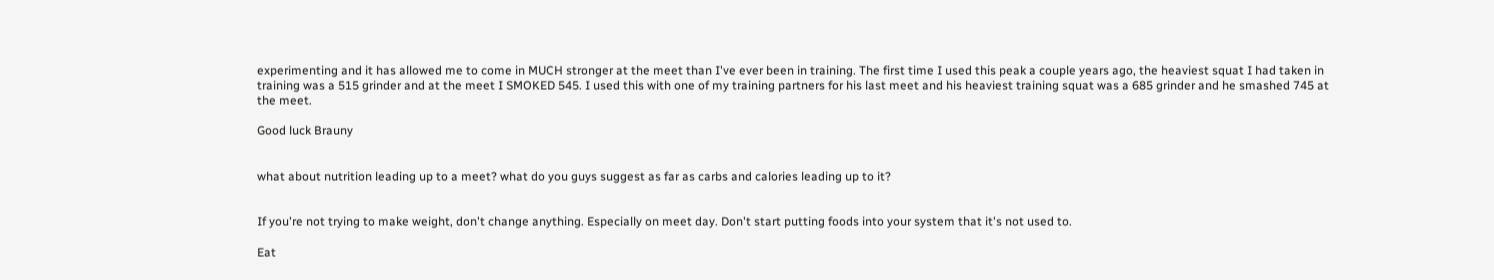experimenting and it has allowed me to come in MUCH stronger at the meet than I've ever been in training. The first time I used this peak a couple years ago, the heaviest squat I had taken in training was a 515 grinder and at the meet I SMOKED 545. I used this with one of my training partners for his last meet and his heaviest training squat was a 685 grinder and he smashed 745 at the meet.

Good luck Brauny


what about nutrition leading up to a meet? what do you guys suggest as far as carbs and calories leading up to it?


If you're not trying to make weight, don't change anything. Especially on meet day. Don't start putting foods into your system that it's not used to.

Eat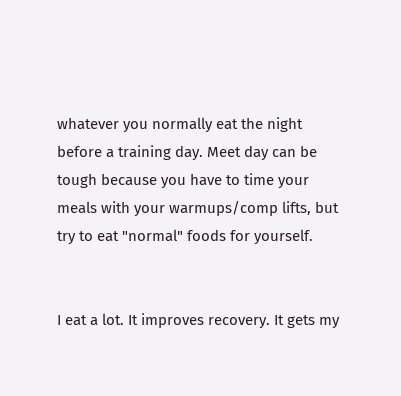whatever you normally eat the night before a training day. Meet day can be tough because you have to time your meals with your warmups/comp lifts, but try to eat "normal" foods for yourself.


I eat a lot. It improves recovery. It gets my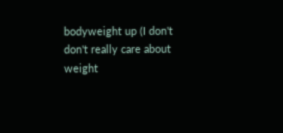bodyweight up (I don't don't really care about weight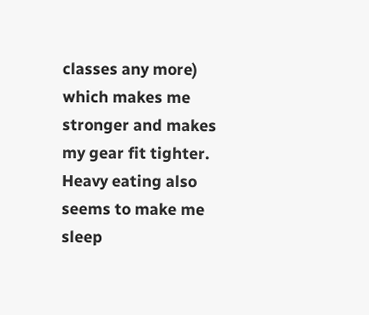classes any more) which makes me stronger and makes my gear fit tighter. Heavy eating also seems to make me sleep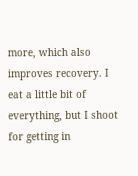more, which also improves recovery. I eat a little bit of everything, but I shoot for getting in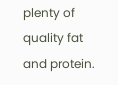plenty of quality fat and protein.